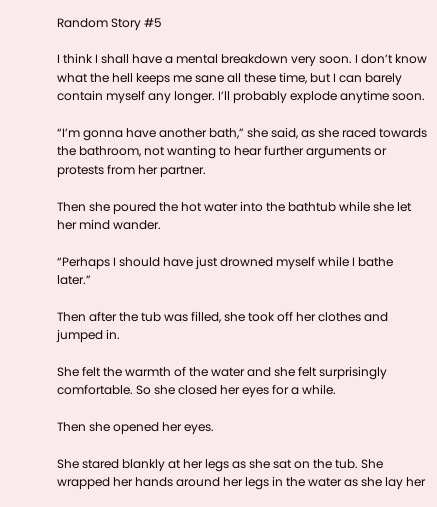Random Story #5

I think I shall have a mental breakdown very soon. I don’t know what the hell keeps me sane all these time, but I can barely contain myself any longer. I’ll probably explode anytime soon.

“I’m gonna have another bath,” she said, as she raced towards the bathroom, not wanting to hear further arguments or protests from her partner.

Then she poured the hot water into the bathtub while she let her mind wander.

“Perhaps I should have just drowned myself while I bathe later.”

Then after the tub was filled, she took off her clothes and jumped in.

She felt the warmth of the water and she felt surprisingly comfortable. So she closed her eyes for a while.

Then she opened her eyes.

She stared blankly at her legs as she sat on the tub. She wrapped her hands around her legs in the water as she lay her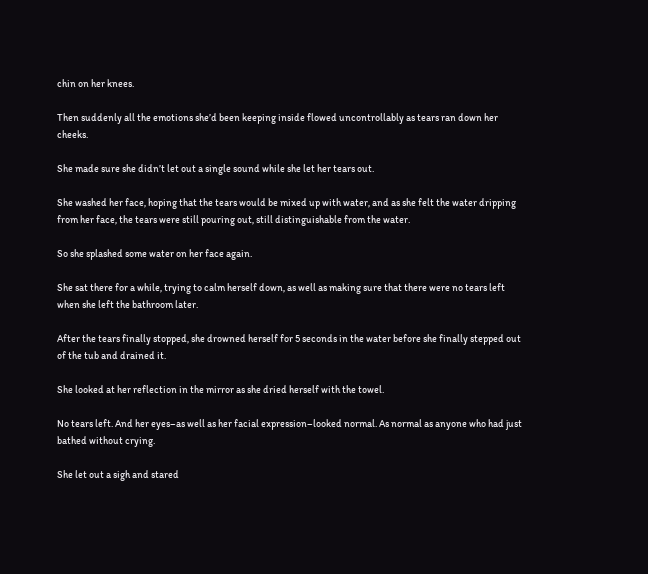chin on her knees.

Then suddenly all the emotions she’d been keeping inside flowed uncontrollably as tears ran down her cheeks.

She made sure she didn’t let out a single sound while she let her tears out.

She washed her face, hoping that the tears would be mixed up with water, and as she felt the water dripping from her face, the tears were still pouring out, still distinguishable from the water.

So she splashed some water on her face again.

She sat there for a while, trying to calm herself down, as well as making sure that there were no tears left when she left the bathroom later.

After the tears finally stopped, she drowned herself for 5 seconds in the water before she finally stepped out of the tub and drained it.

She looked at her reflection in the mirror as she dried herself with the towel.

No tears left. And her eyes–as well as her facial expression–looked normal. As normal as anyone who had just bathed without crying.

She let out a sigh and stared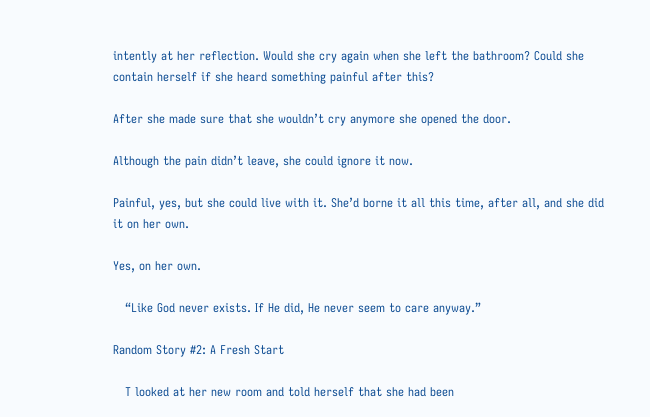intently at her reflection. Would she cry again when she left the bathroom? Could she contain herself if she heard something painful after this?

After she made sure that she wouldn’t cry anymore she opened the door.

Although the pain didn’t leave, she could ignore it now.

Painful, yes, but she could live with it. She’d borne it all this time, after all, and she did it on her own.

Yes, on her own.

   “Like God never exists. If He did, He never seem to care anyway.”

Random Story #2: A Fresh Start

   T looked at her new room and told herself that she had been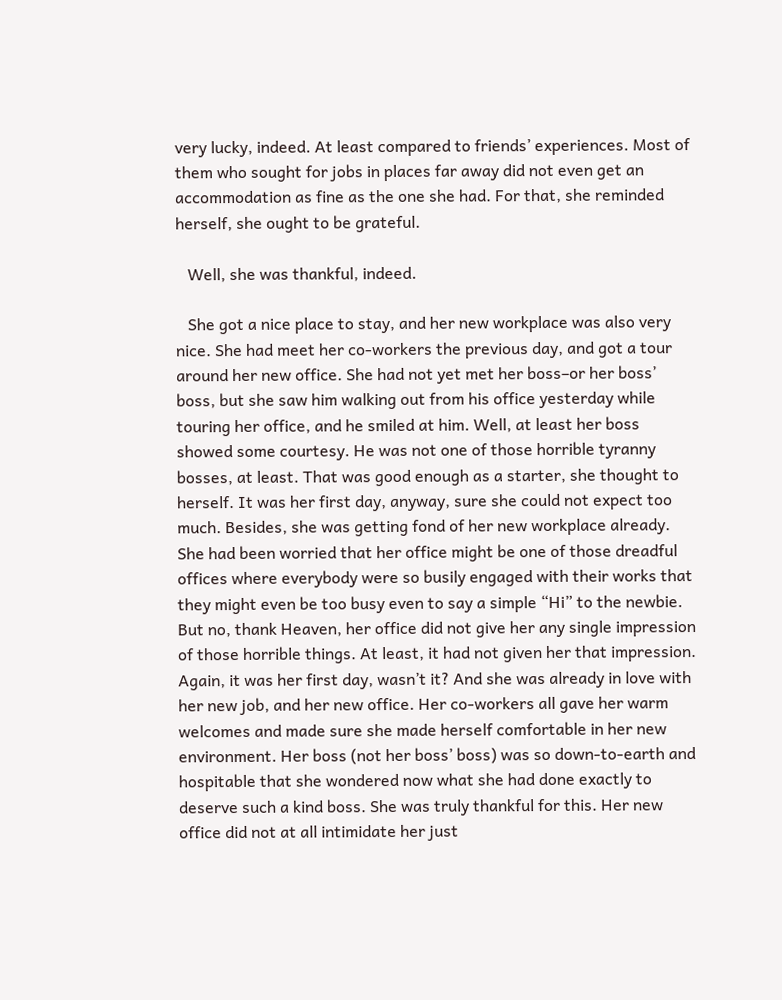very lucky, indeed. At least compared to friends’ experiences. Most of them who sought for jobs in places far away did not even get an accommodation as fine as the one she had. For that, she reminded herself, she ought to be grateful.

   Well, she was thankful, indeed.

   She got a nice place to stay, and her new workplace was also very nice. She had meet her co-workers the previous day, and got a tour around her new office. She had not yet met her boss–or her boss’ boss, but she saw him walking out from his office yesterday while touring her office, and he smiled at him. Well, at least her boss showed some courtesy. He was not one of those horrible tyranny bosses, at least. That was good enough as a starter, she thought to herself. It was her first day, anyway, sure she could not expect too much. Besides, she was getting fond of her new workplace already. She had been worried that her office might be one of those dreadful offices where everybody were so busily engaged with their works that they might even be too busy even to say a simple “Hi” to the newbie. But no, thank Heaven, her office did not give her any single impression of those horrible things. At least, it had not given her that impression. Again, it was her first day, wasn’t it? And she was already in love with her new job, and her new office. Her co-workers all gave her warm welcomes and made sure she made herself comfortable in her new environment. Her boss (not her boss’ boss) was so down-to-earth and hospitable that she wondered now what she had done exactly to deserve such a kind boss. She was truly thankful for this. Her new office did not at all intimidate her just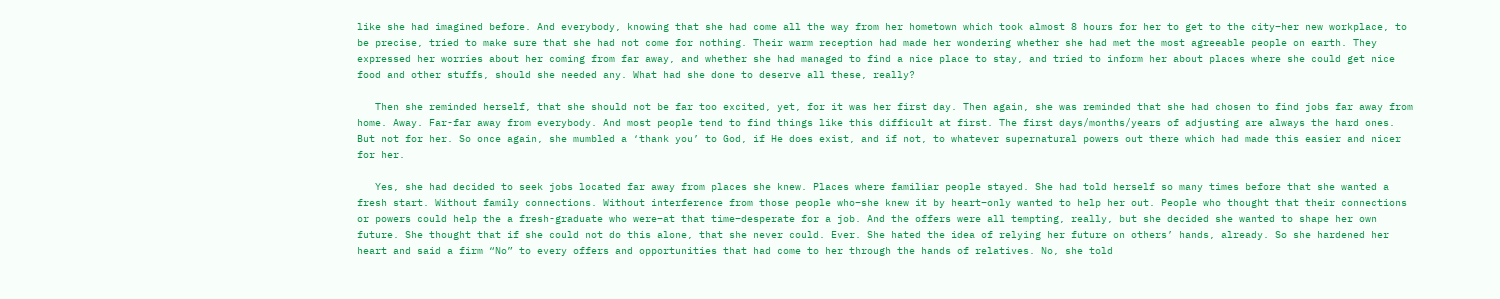like she had imagined before. And everybody, knowing that she had come all the way from her hometown which took almost 8 hours for her to get to the city–her new workplace, to be precise, tried to make sure that she had not come for nothing. Their warm reception had made her wondering whether she had met the most agreeable people on earth. They expressed her worries about her coming from far away, and whether she had managed to find a nice place to stay, and tried to inform her about places where she could get nice food and other stuffs, should she needed any. What had she done to deserve all these, really?

   Then she reminded herself, that she should not be far too excited, yet, for it was her first day. Then again, she was reminded that she had chosen to find jobs far away from home. Away. Far-far away from everybody. And most people tend to find things like this difficult at first. The first days/months/years of adjusting are always the hard ones. But not for her. So once again, she mumbled a ‘thank you’ to God, if He does exist, and if not, to whatever supernatural powers out there which had made this easier and nicer for her.

   Yes, she had decided to seek jobs located far away from places she knew. Places where familiar people stayed. She had told herself so many times before that she wanted a fresh start. Without family connections. Without interference from those people who–she knew it by heart–only wanted to help her out. People who thought that their connections or powers could help the a fresh-graduate who were–at that time–desperate for a job. And the offers were all tempting, really, but she decided she wanted to shape her own future. She thought that if she could not do this alone, that she never could. Ever. She hated the idea of relying her future on others’ hands, already. So she hardened her heart and said a firm “No” to every offers and opportunities that had come to her through the hands of relatives. No, she told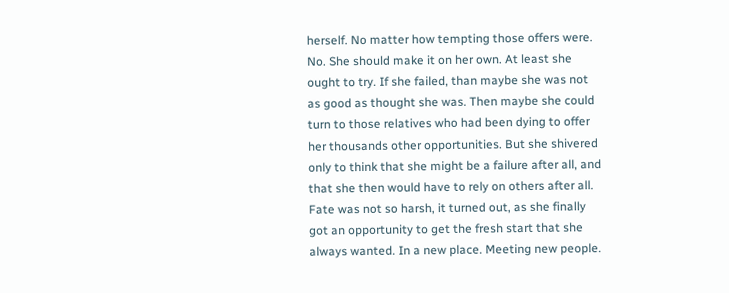herself. No matter how tempting those offers were. No. She should make it on her own. At least she ought to try. If she failed, than maybe she was not as good as thought she was. Then maybe she could turn to those relatives who had been dying to offer her thousands other opportunities. But she shivered only to think that she might be a failure after all, and that she then would have to rely on others after all.
Fate was not so harsh, it turned out, as she finally got an opportunity to get the fresh start that she always wanted. In a new place. Meeting new people.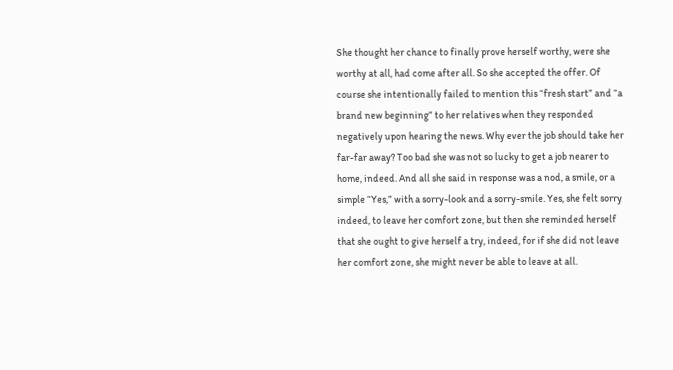She thought her chance to finally prove herself worthy, were she worthy at all, had come after all. So she accepted the offer. Of course she intentionally failed to mention this “fresh start” and “a brand new beginning” to her relatives when they responded negatively upon hearing the news. Why ever the job should take her far-far away? Too bad she was not so lucky to get a job nearer to home, indeed. And all she said in response was a nod, a smile, or a simple “Yes,” with a sorry-look and a sorry-smile. Yes, she felt sorry indeed, to leave her comfort zone, but then she reminded herself that she ought to give herself a try, indeed, for if she did not leave her comfort zone, she might never be able to leave at all.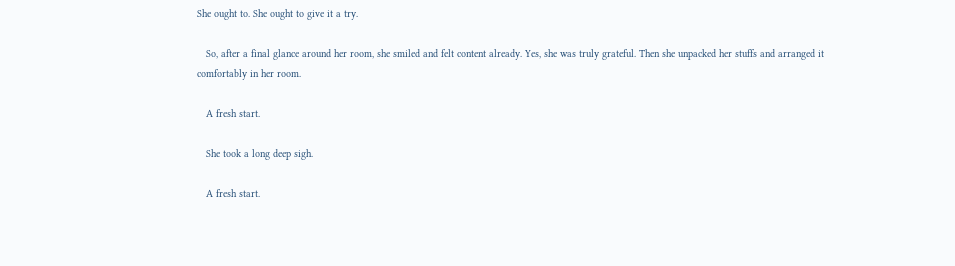She ought to. She ought to give it a try.

   So, after a final glance around her room, she smiled and felt content already. Yes, she was truly grateful. Then she unpacked her stuffs and arranged it comfortably in her room.

   A fresh start.

   She took a long deep sigh.

   A fresh start.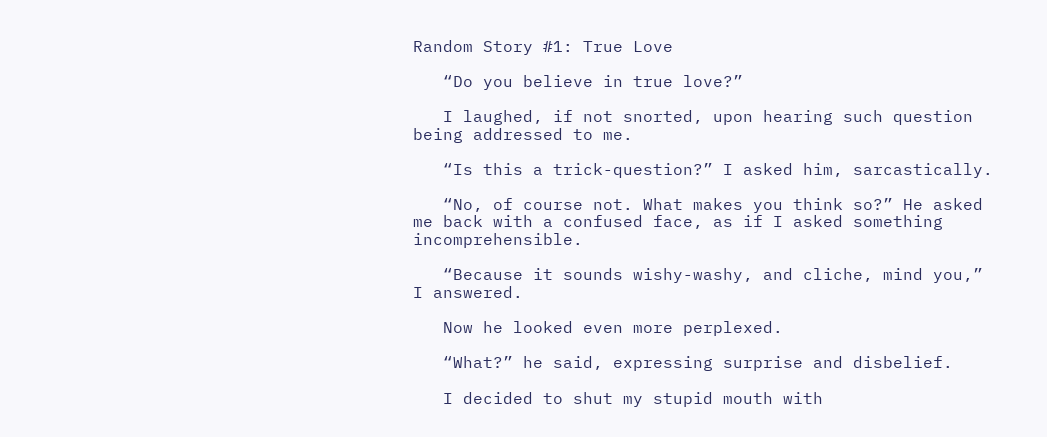Random Story #1: True Love

   “Do you believe in true love?”

   I laughed, if not snorted, upon hearing such question being addressed to me.

   “Is this a trick-question?” I asked him, sarcastically.

   “No, of course not. What makes you think so?” He asked me back with a confused face, as if I asked something incomprehensible.

   “Because it sounds wishy-washy, and cliche, mind you,” I answered.

   Now he looked even more perplexed.

   “What?” he said, expressing surprise and disbelief.

   I decided to shut my stupid mouth with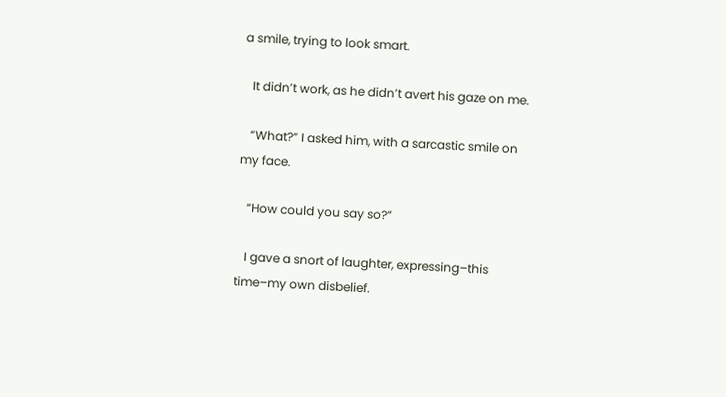a smile, trying to look smart.

   It didn’t work, as he didn’t avert his gaze on me.

   “What?” I asked him, with a sarcastic smile on my face.

   “How could you say so?”

   I gave a snort of laughter, expressing–this time–my own disbelief.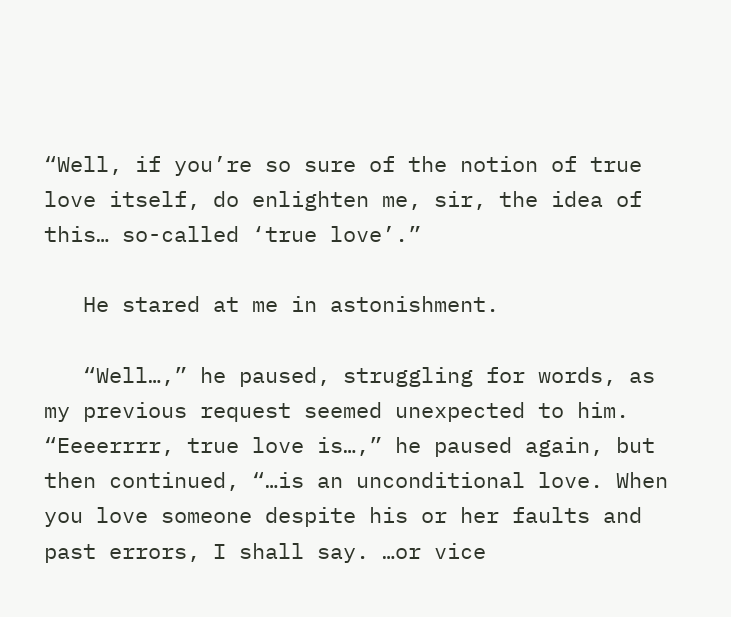“Well, if you’re so sure of the notion of true love itself, do enlighten me, sir, the idea of this… so-called ‘true love’.”

   He stared at me in astonishment.

   “Well…,” he paused, struggling for words, as my previous request seemed unexpected to him. “Eeeerrrr, true love is…,” he paused again, but then continued, “…is an unconditional love. When you love someone despite his or her faults and past errors, I shall say. …or vice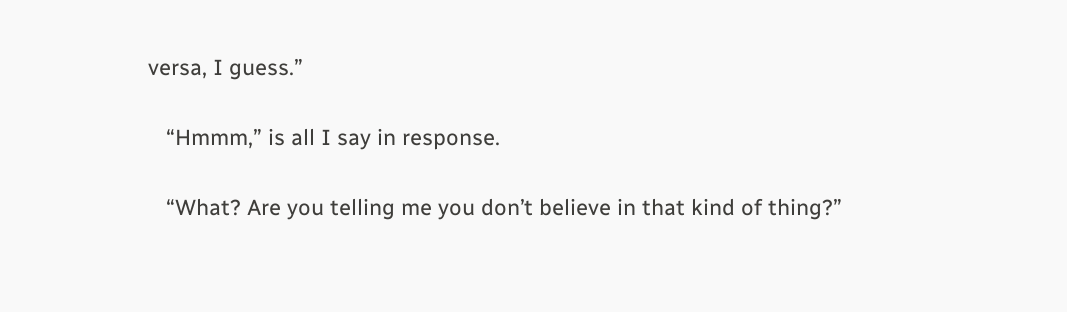versa, I guess.”

   “Hmmm,” is all I say in response.

   “What? Are you telling me you don’t believe in that kind of thing?”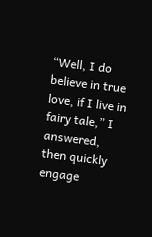“Well, I do believe in true love, if I live in fairy tale,” I answered, then quickly engage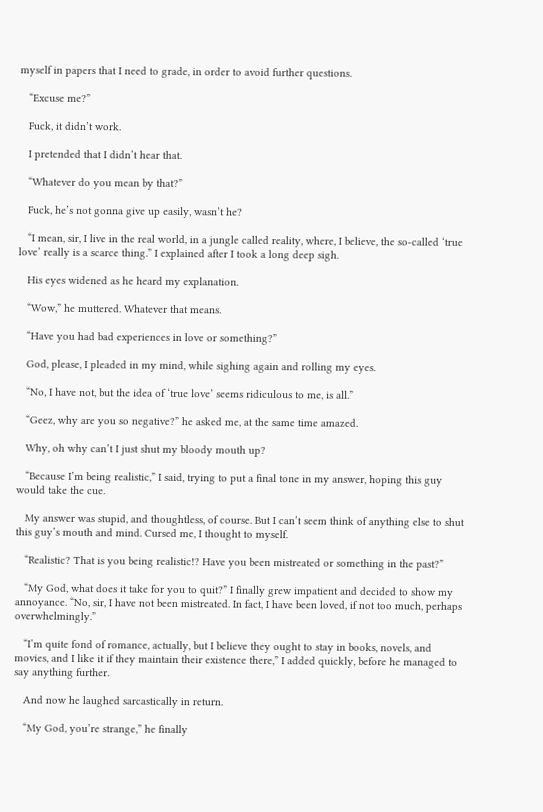myself in papers that I need to grade, in order to avoid further questions.

   “Excuse me?”

   Fuck, it didn’t work.

   I pretended that I didn’t hear that.

   “Whatever do you mean by that?”

   Fuck, he’s not gonna give up easily, wasn’t he?

   “I mean, sir, I live in the real world, in a jungle called reality, where, I believe, the so-called ‘true love’ really is a scarce thing.” I explained after I took a long deep sigh.

   His eyes widened as he heard my explanation.

   “Wow,” he muttered. Whatever that means.

   “Have you had bad experiences in love or something?”

   God, please, I pleaded in my mind, while sighing again and rolling my eyes.

   “No, I have not, but the idea of ‘true love’ seems ridiculous to me, is all.”

   “Geez, why are you so negative?” he asked me, at the same time amazed.

   Why, oh why can’t I just shut my bloody mouth up?

   “Because I’m being realistic,” I said, trying to put a final tone in my answer, hoping this guy would take the cue.

   My answer was stupid, and thoughtless, of course. But I can’t seem think of anything else to shut this guy’s mouth and mind. Cursed me, I thought to myself.

   “Realistic? That is you being realistic!? Have you been mistreated or something in the past?”

   “My God, what does it take for you to quit?” I finally grew impatient and decided to show my annoyance. “No, sir, I have not been mistreated. In fact, I have been loved, if not too much, perhaps overwhelmingly.”

   “I’m quite fond of romance, actually, but I believe they ought to stay in books, novels, and movies, and I like it if they maintain their existence there,” I added quickly, before he managed to say anything further.

   And now he laughed sarcastically in return.

   “My God, you’re strange,” he finally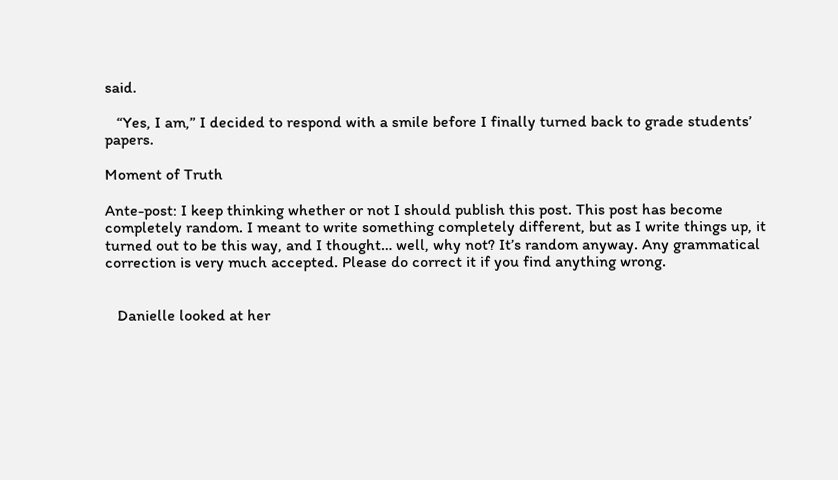said.

   “Yes, I am,” I decided to respond with a smile before I finally turned back to grade students’ papers.

Moment of Truth

Ante-post: I keep thinking whether or not I should publish this post. This post has become completely random. I meant to write something completely different, but as I write things up, it turned out to be this way, and I thought… well, why not? It’s random anyway. Any grammatical correction is very much accepted. Please do correct it if you find anything wrong.


   Danielle looked at her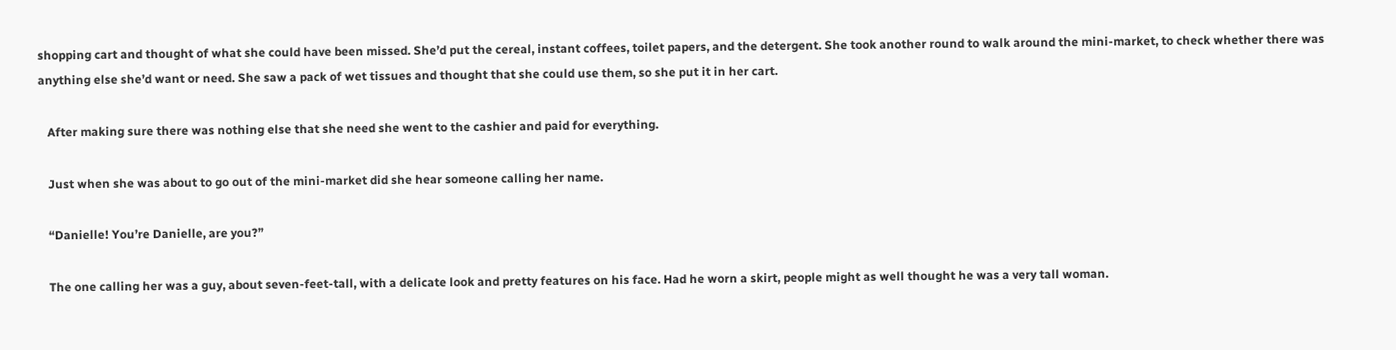shopping cart and thought of what she could have been missed. She’d put the cereal, instant coffees, toilet papers, and the detergent. She took another round to walk around the mini-market, to check whether there was anything else she’d want or need. She saw a pack of wet tissues and thought that she could use them, so she put it in her cart.

   After making sure there was nothing else that she need she went to the cashier and paid for everything.

   Just when she was about to go out of the mini-market did she hear someone calling her name.

   “Danielle! You’re Danielle, are you?”

   The one calling her was a guy, about seven-feet-tall, with a delicate look and pretty features on his face. Had he worn a skirt, people might as well thought he was a very tall woman.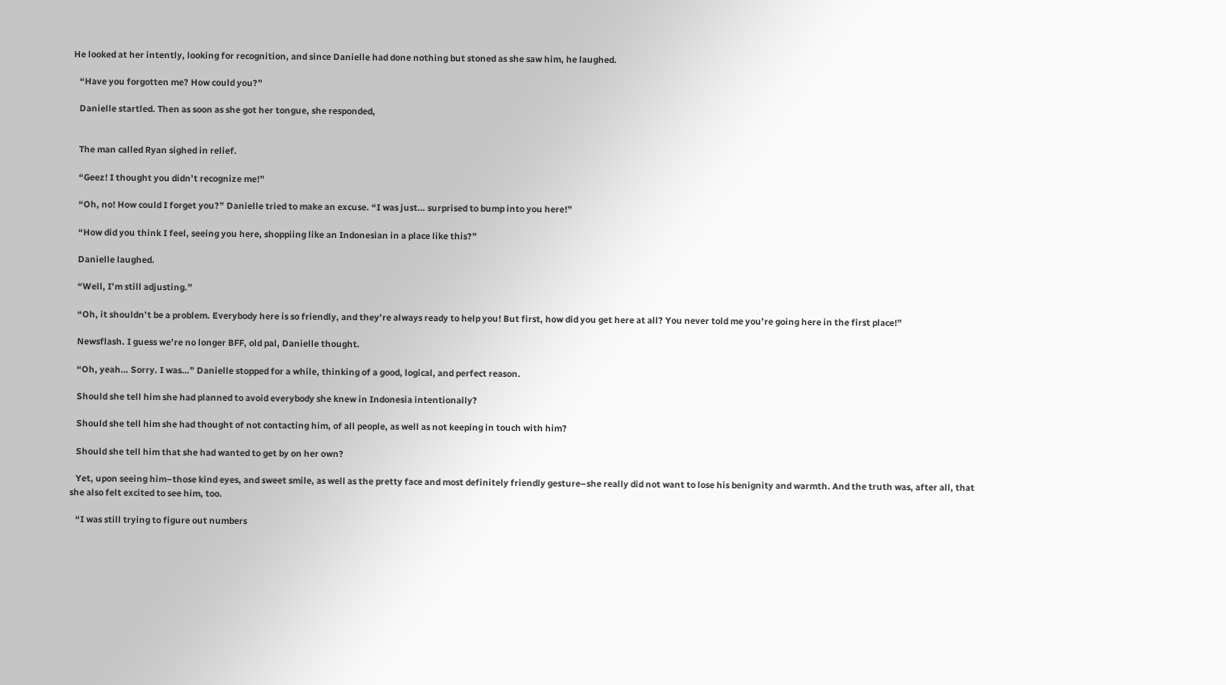He looked at her intently, looking for recognition, and since Danielle had done nothing but stoned as she saw him, he laughed.

   “Have you forgotten me? How could you?”

   Danielle startled. Then as soon as she got her tongue, she responded,


   The man called Ryan sighed in relief.

   “Geez! I thought you didn’t recognize me!”

   “Oh, no! How could I forget you?” Danielle tried to make an excuse. “I was just… surprised to bump into you here!”

   “How did you think I feel, seeing you here, shoppiing like an Indonesian in a place like this?”

   Danielle laughed.

   “Well, I’m still adjusting.”

   “Oh, it shouldn’t be a problem. Everybody here is so friendly, and they’re always ready to help you! But first, how did you get here at all? You never told me you’re going here in the first place!”

   Newsflash. I guess we’re no longer BFF, old pal, Danielle thought.

   “Oh, yeah… Sorry. I was…” Danielle stopped for a while, thinking of a good, logical, and perfect reason.

   Should she tell him she had planned to avoid everybody she knew in Indonesia intentionally?

   Should she tell him she had thought of not contacting him, of all people, as well as not keeping in touch with him?

   Should she tell him that she had wanted to get by on her own?

   Yet, upon seeing him–those kind eyes, and sweet smile, as well as the pretty face and most definitely friendly gesture–she really did not want to lose his benignity and warmth. And the truth was, after all, that she also felt excited to see him, too.

   “I was still trying to figure out numbers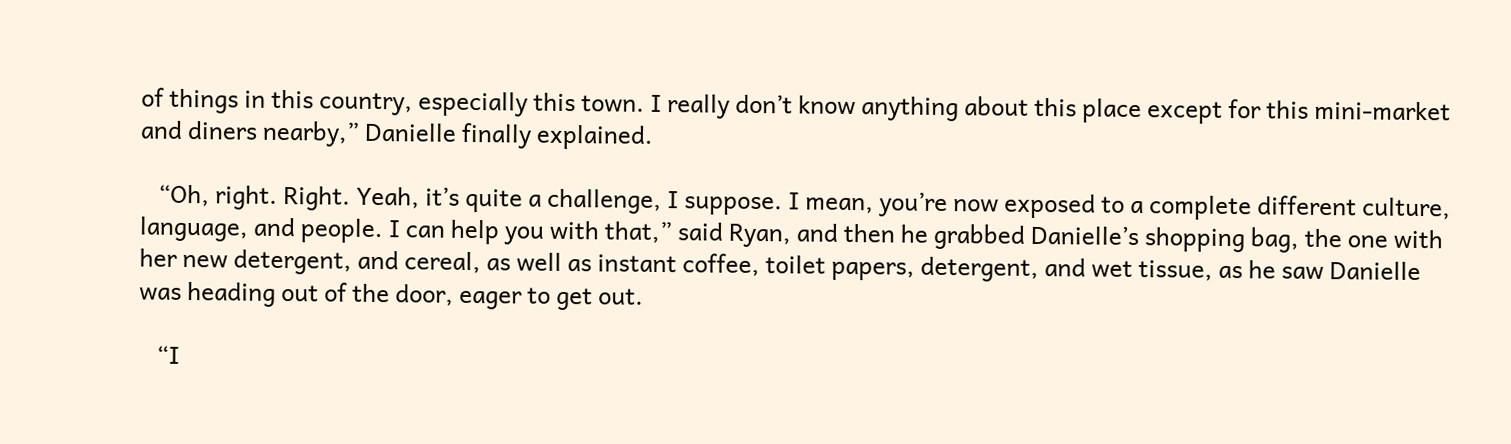of things in this country, especially this town. I really don’t know anything about this place except for this mini-market and diners nearby,” Danielle finally explained.

   “Oh, right. Right. Yeah, it’s quite a challenge, I suppose. I mean, you’re now exposed to a complete different culture, language, and people. I can help you with that,” said Ryan, and then he grabbed Danielle’s shopping bag, the one with her new detergent, and cereal, as well as instant coffee, toilet papers, detergent, and wet tissue, as he saw Danielle was heading out of the door, eager to get out.

   “I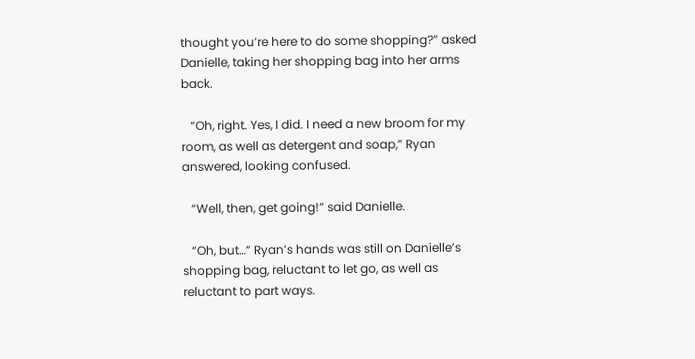thought you’re here to do some shopping?” asked Danielle, taking her shopping bag into her arms back.

   “Oh, right. Yes, I did. I need a new broom for my room, as well as detergent and soap,” Ryan answered, looking confused.

   “Well, then, get going!” said Danielle.

   “Oh, but…” Ryan’s hands was still on Danielle’s shopping bag, reluctant to let go, as well as reluctant to part ways.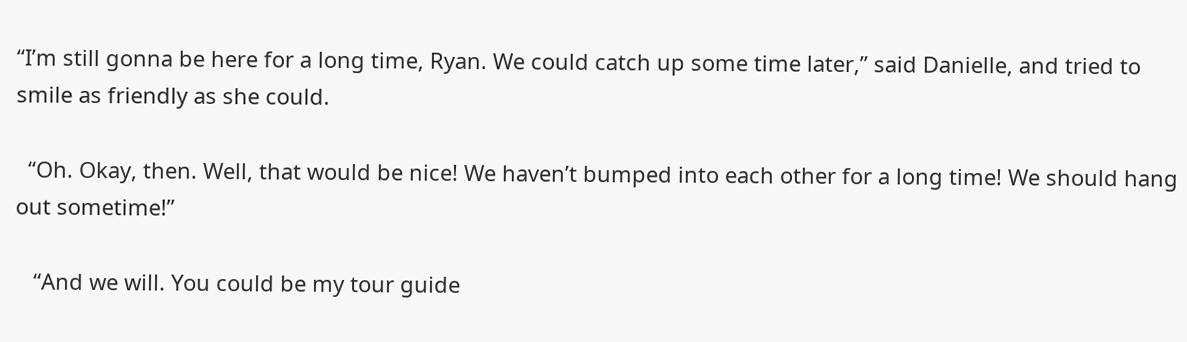“I’m still gonna be here for a long time, Ryan. We could catch up some time later,” said Danielle, and tried to smile as friendly as she could.

  “Oh. Okay, then. Well, that would be nice! We haven’t bumped into each other for a long time! We should hang out sometime!”

   “And we will. You could be my tour guide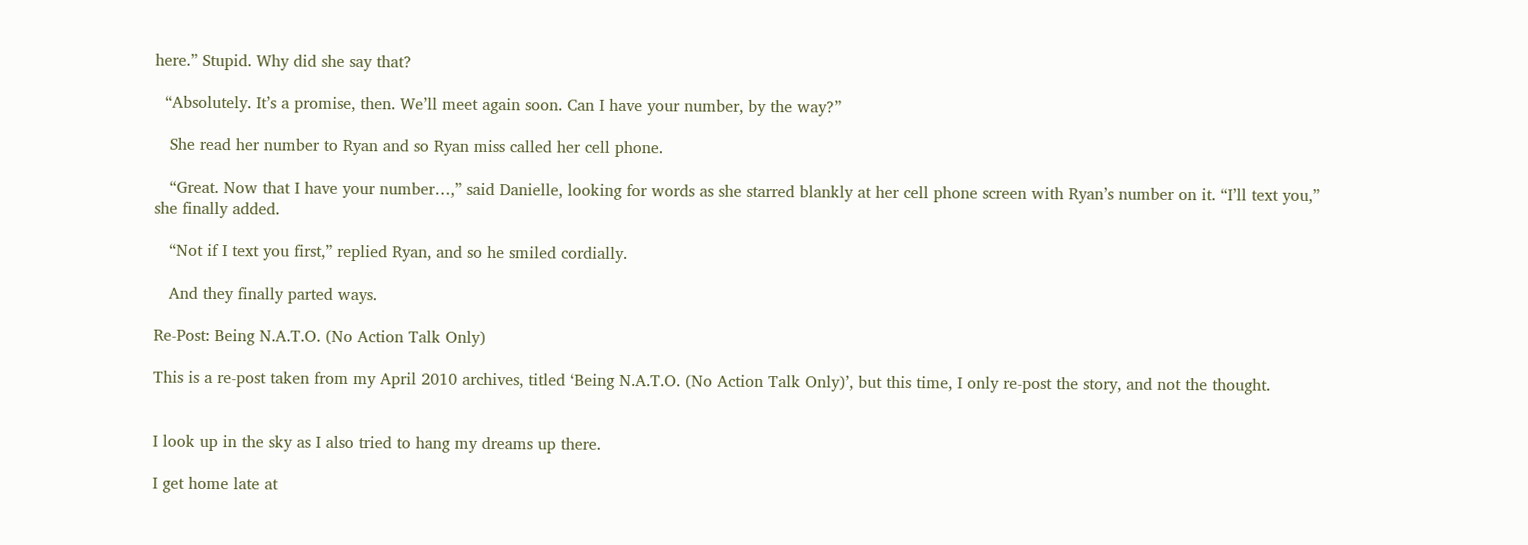here.” Stupid. Why did she say that?

  “Absolutely. It’s a promise, then. We’ll meet again soon. Can I have your number, by the way?”

   She read her number to Ryan and so Ryan miss called her cell phone.

   “Great. Now that I have your number…,” said Danielle, looking for words as she starred blankly at her cell phone screen with Ryan’s number on it. “I’ll text you,” she finally added.

   “Not if I text you first,” replied Ryan, and so he smiled cordially.

   And they finally parted ways.

Re-Post: Being N.A.T.O. (No Action Talk Only)

This is a re-post taken from my April 2010 archives, titled ‘Being N.A.T.O. (No Action Talk Only)’, but this time, I only re-post the story, and not the thought.


I look up in the sky as I also tried to hang my dreams up there.

I get home late at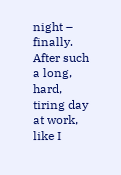night – finally. After such a long, hard, tiring day at work, like I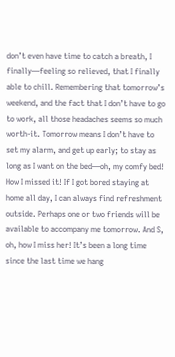don’t even have time to catch a breath, I finally—feeling so relieved, that I finally able to chill. Remembering that tomorrow’s weekend, and the fact that I don’t have to go to work, all those headaches seems so much worth-it. Tomorrow means I don’t have to set my alarm, and get up early; to stay as long as I want on the bed—oh, my comfy bed! How I missed it! If I got bored staying at home all day, I can always find refreshment outside. Perhaps one or two friends will be available to accompany me tomorrow. And S, oh, how I miss her! It’s been a long time since the last time we hang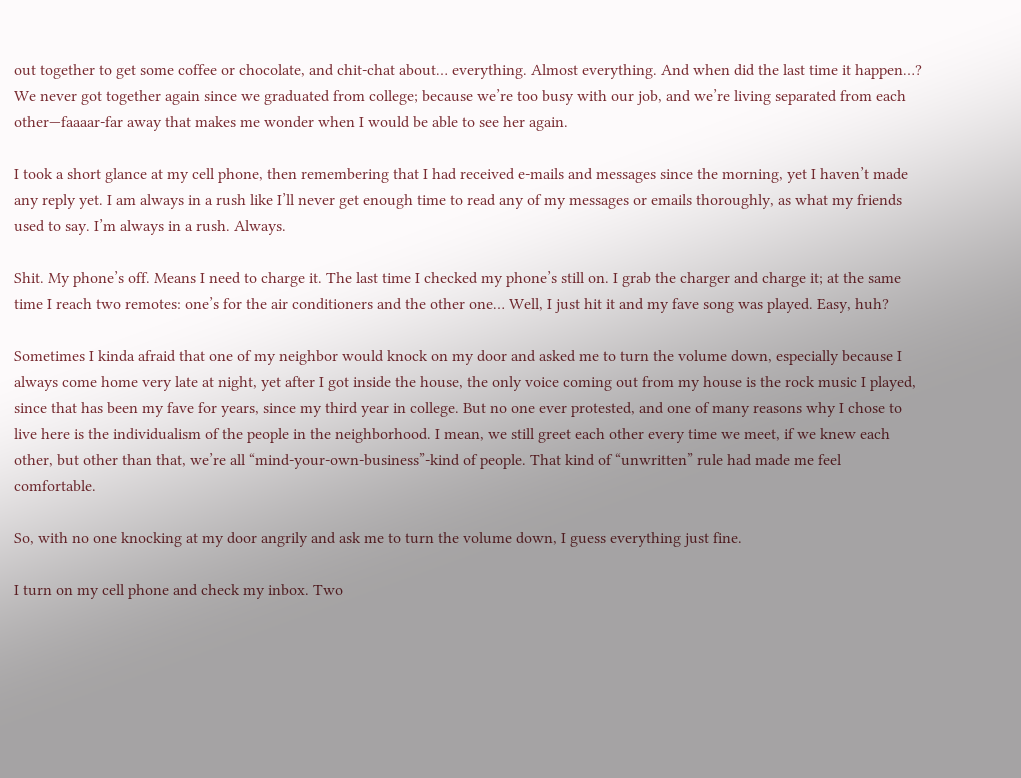out together to get some coffee or chocolate, and chit-chat about… everything. Almost everything. And when did the last time it happen…? We never got together again since we graduated from college; because we’re too busy with our job, and we’re living separated from each other—faaaar-far away that makes me wonder when I would be able to see her again.

I took a short glance at my cell phone, then remembering that I had received e-mails and messages since the morning, yet I haven’t made any reply yet. I am always in a rush like I’ll never get enough time to read any of my messages or emails thoroughly, as what my friends used to say. I’m always in a rush. Always.

Shit. My phone’s off. Means I need to charge it. The last time I checked my phone’s still on. I grab the charger and charge it; at the same time I reach two remotes: one’s for the air conditioners and the other one… Well, I just hit it and my fave song was played. Easy, huh?

Sometimes I kinda afraid that one of my neighbor would knock on my door and asked me to turn the volume down, especially because I always come home very late at night, yet after I got inside the house, the only voice coming out from my house is the rock music I played, since that has been my fave for years, since my third year in college. But no one ever protested, and one of many reasons why I chose to live here is the individualism of the people in the neighborhood. I mean, we still greet each other every time we meet, if we knew each other, but other than that, we’re all “mind-your-own-business”-kind of people. That kind of “unwritten” rule had made me feel comfortable.

So, with no one knocking at my door angrily and ask me to turn the volume down, I guess everything just fine.

I turn on my cell phone and check my inbox. Two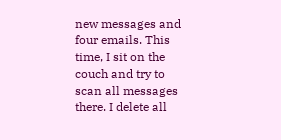new messages and four emails. This time, I sit on the couch and try to scan all messages there. I delete all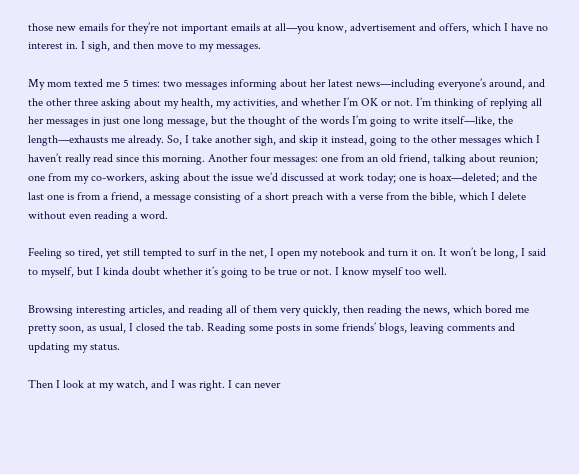those new emails for they’re not important emails at all—you know, advertisement and offers, which I have no interest in. I sigh, and then move to my messages.

My mom texted me 5 times: two messages informing about her latest news—including everyone’s around, and the other three asking about my health, my activities, and whether I’m OK or not. I’m thinking of replying all her messages in just one long message, but the thought of the words I’m going to write itself—like, the length—exhausts me already. So, I take another sigh, and skip it instead, going to the other messages which I haven’t really read since this morning. Another four messages: one from an old friend, talking about reunion; one from my co-workers, asking about the issue we’d discussed at work today; one is hoax—deleted; and the last one is from a friend, a message consisting of a short preach with a verse from the bible, which I delete without even reading a word.

Feeling so tired, yet still tempted to surf in the net, I open my notebook and turn it on. It won’t be long, I said to myself, but I kinda doubt whether it’s going to be true or not. I know myself too well.

Browsing interesting articles, and reading all of them very quickly, then reading the news, which bored me pretty soon, as usual, I closed the tab. Reading some posts in some friends’ blogs, leaving comments and updating my status.

Then I look at my watch, and I was right. I can never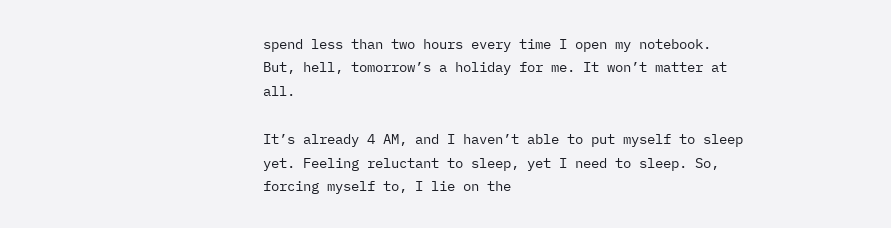spend less than two hours every time I open my notebook. But, hell, tomorrow’s a holiday for me. It won’t matter at all.

It’s already 4 AM, and I haven’t able to put myself to sleep yet. Feeling reluctant to sleep, yet I need to sleep. So, forcing myself to, I lie on the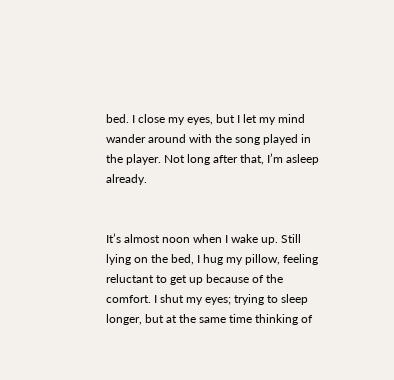bed. I close my eyes, but I let my mind wander around with the song played in the player. Not long after that, I’m asleep already.


It’s almost noon when I wake up. Still lying on the bed, I hug my pillow, feeling reluctant to get up because of the comfort. I shut my eyes; trying to sleep longer, but at the same time thinking of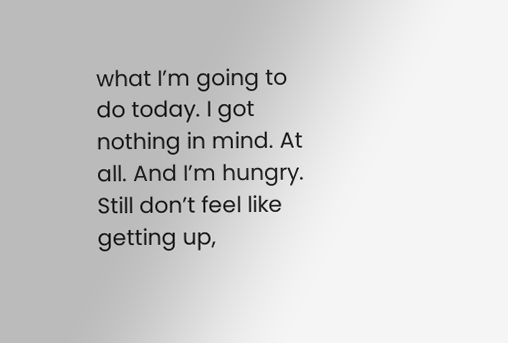what I’m going to do today. I got nothing in mind. At all. And I’m hungry. Still don’t feel like getting up,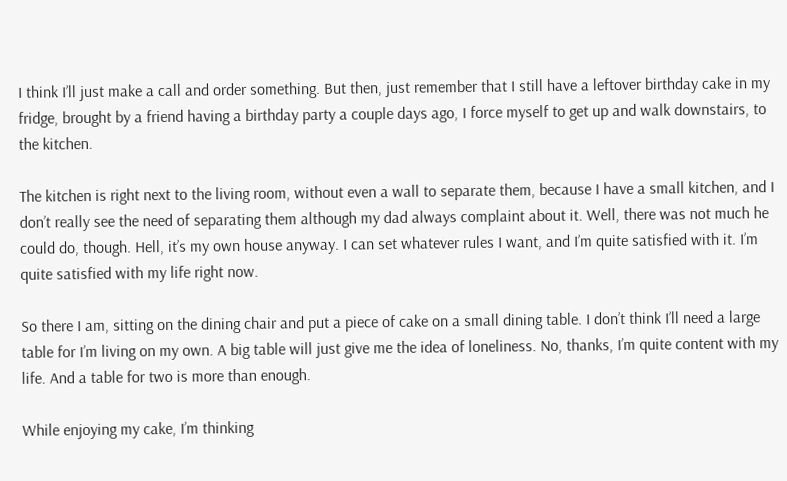I think I’ll just make a call and order something. But then, just remember that I still have a leftover birthday cake in my fridge, brought by a friend having a birthday party a couple days ago, I force myself to get up and walk downstairs, to the kitchen.

The kitchen is right next to the living room, without even a wall to separate them, because I have a small kitchen, and I don’t really see the need of separating them although my dad always complaint about it. Well, there was not much he could do, though. Hell, it’s my own house anyway. I can set whatever rules I want, and I’m quite satisfied with it. I’m quite satisfied with my life right now.

So there I am, sitting on the dining chair and put a piece of cake on a small dining table. I don’t think I’ll need a large table for I’m living on my own. A big table will just give me the idea of loneliness. No, thanks, I’m quite content with my life. And a table for two is more than enough.

While enjoying my cake, I’m thinking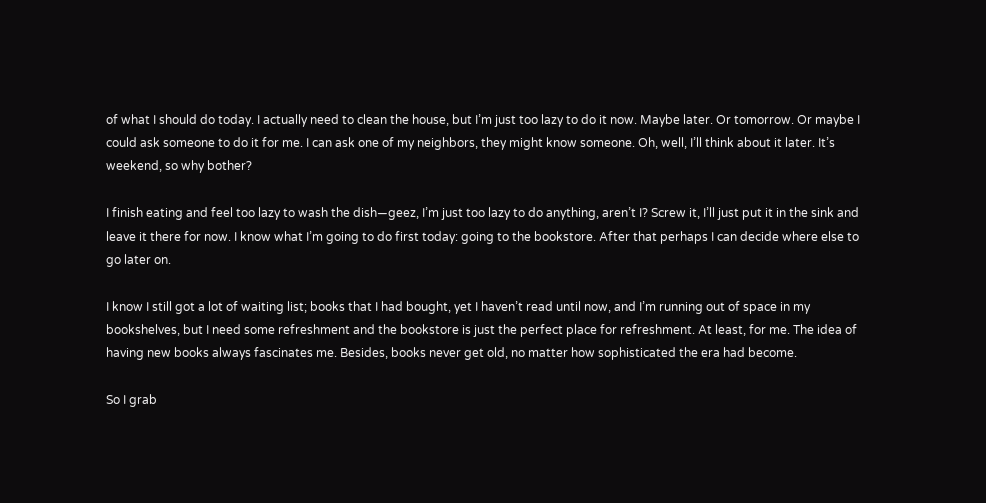of what I should do today. I actually need to clean the house, but I’m just too lazy to do it now. Maybe later. Or tomorrow. Or maybe I could ask someone to do it for me. I can ask one of my neighbors, they might know someone. Oh, well, I’ll think about it later. It’s weekend, so why bother?

I finish eating and feel too lazy to wash the dish—geez, I’m just too lazy to do anything, aren’t I? Screw it, I’ll just put it in the sink and leave it there for now. I know what I’m going to do first today: going to the bookstore. After that perhaps I can decide where else to go later on.

I know I still got a lot of waiting list; books that I had bought, yet I haven’t read until now, and I’m running out of space in my bookshelves, but I need some refreshment and the bookstore is just the perfect place for refreshment. At least, for me. The idea of having new books always fascinates me. Besides, books never get old, no matter how sophisticated the era had become.

So I grab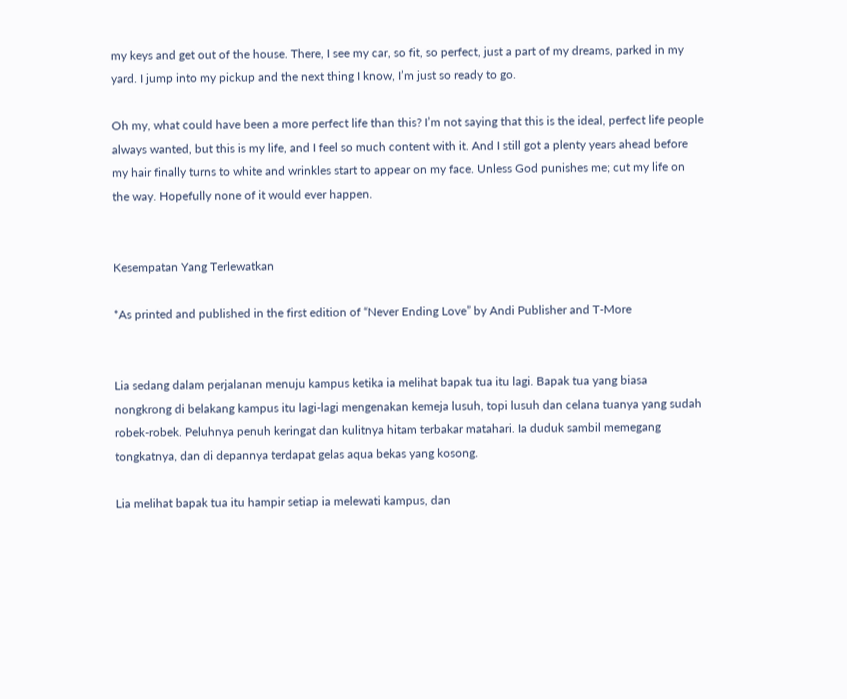my keys and get out of the house. There, I see my car, so fit, so perfect, just a part of my dreams, parked in my yard. I jump into my pickup and the next thing I know, I’m just so ready to go.

Oh my, what could have been a more perfect life than this? I’m not saying that this is the ideal, perfect life people always wanted, but this is my life, and I feel so much content with it. And I still got a plenty years ahead before my hair finally turns to white and wrinkles start to appear on my face. Unless God punishes me; cut my life on the way. Hopefully none of it would ever happen.


Kesempatan Yang Terlewatkan

*As printed and published in the first edition of “Never Ending Love” by Andi Publisher and T-More


Lia sedang dalam perjalanan menuju kampus ketika ia melihat bapak tua itu lagi. Bapak tua yang biasa nongkrong di belakang kampus itu lagi-lagi mengenakan kemeja lusuh, topi lusuh dan celana tuanya yang sudah robek-robek. Peluhnya penuh keringat dan kulitnya hitam terbakar matahari. Ia duduk sambil memegang tongkatnya, dan di depannya terdapat gelas aqua bekas yang kosong.

Lia melihat bapak tua itu hampir setiap ia melewati kampus, dan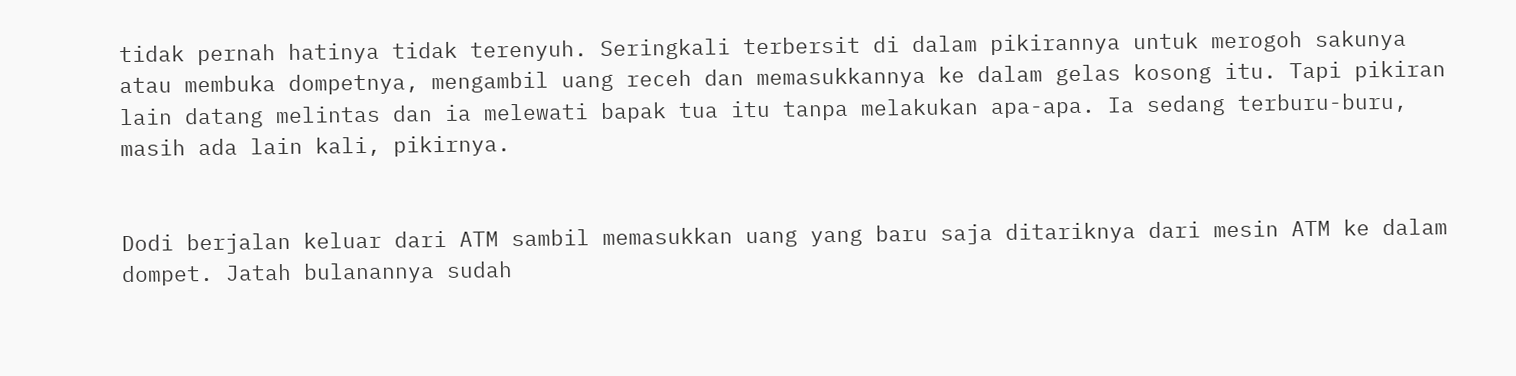tidak pernah hatinya tidak terenyuh. Seringkali terbersit di dalam pikirannya untuk merogoh sakunya atau membuka dompetnya, mengambil uang receh dan memasukkannya ke dalam gelas kosong itu. Tapi pikiran lain datang melintas dan ia melewati bapak tua itu tanpa melakukan apa-apa. Ia sedang terburu-buru, masih ada lain kali, pikirnya.


Dodi berjalan keluar dari ATM sambil memasukkan uang yang baru saja ditariknya dari mesin ATM ke dalam dompet. Jatah bulanannya sudah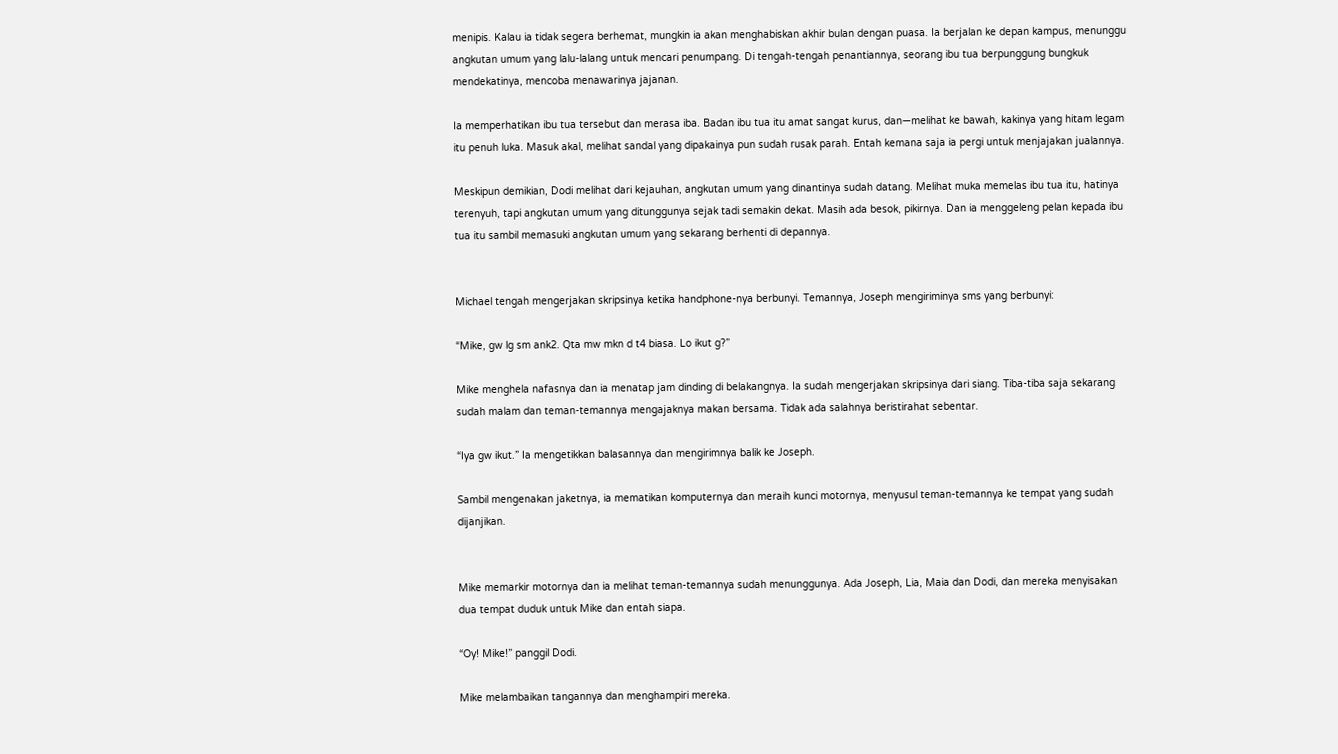menipis. Kalau ia tidak segera berhemat, mungkin ia akan menghabiskan akhir bulan dengan puasa. Ia berjalan ke depan kampus, menunggu angkutan umum yang lalu-lalang untuk mencari penumpang. Di tengah-tengah penantiannya, seorang ibu tua berpunggung bungkuk mendekatinya, mencoba menawarinya jajanan.

Ia memperhatikan ibu tua tersebut dan merasa iba. Badan ibu tua itu amat sangat kurus, dan—melihat ke bawah, kakinya yang hitam legam itu penuh luka. Masuk akal, melihat sandal yang dipakainya pun sudah rusak parah. Entah kemana saja ia pergi untuk menjajakan jualannya.

Meskipun demikian, Dodi melihat dari kejauhan, angkutan umum yang dinantinya sudah datang. Melihat muka memelas ibu tua itu, hatinya terenyuh, tapi angkutan umum yang ditunggunya sejak tadi semakin dekat. Masih ada besok, pikirnya. Dan ia menggeleng pelan kepada ibu tua itu sambil memasuki angkutan umum yang sekarang berhenti di depannya.


Michael tengah mengerjakan skripsinya ketika handphone-nya berbunyi. Temannya, Joseph mengiriminya sms yang berbunyi:

“Mike, gw lg sm ank2. Qta mw mkn d t4 biasa. Lo ikut g?”

Mike menghela nafasnya dan ia menatap jam dinding di belakangnya. Ia sudah mengerjakan skripsinya dari siang. Tiba-tiba saja sekarang sudah malam dan teman-temannya mengajaknya makan bersama. Tidak ada salahnya beristirahat sebentar.

“Iya gw ikut.” Ia mengetikkan balasannya dan mengirimnya balik ke Joseph.

Sambil mengenakan jaketnya, ia mematikan komputernya dan meraih kunci motornya, menyusul teman-temannya ke tempat yang sudah dijanjikan.


Mike memarkir motornya dan ia melihat teman-temannya sudah menunggunya. Ada Joseph, Lia, Maia dan Dodi, dan mereka menyisakan dua tempat duduk untuk Mike dan entah siapa.

“Oy! Mike!” panggil Dodi.

Mike melambaikan tangannya dan menghampiri mereka.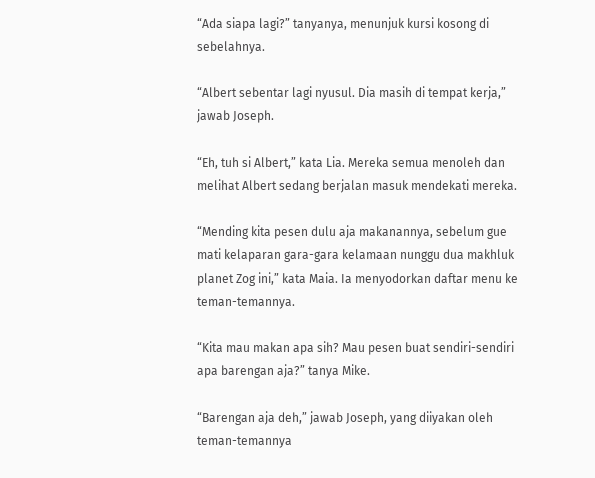“Ada siapa lagi?” tanyanya, menunjuk kursi kosong di sebelahnya.

“Albert sebentar lagi nyusul. Dia masih di tempat kerja,” jawab Joseph.

“Eh, tuh si Albert,” kata Lia. Mereka semua menoleh dan melihat Albert sedang berjalan masuk mendekati mereka.

“Mending kita pesen dulu aja makanannya, sebelum gue mati kelaparan gara-gara kelamaan nunggu dua makhluk planet Zog ini,” kata Maia. Ia menyodorkan daftar menu ke teman-temannya.

“Kita mau makan apa sih? Mau pesen buat sendiri-sendiri apa barengan aja?” tanya Mike.

“Barengan aja deh,” jawab Joseph, yang diiyakan oleh teman-temannya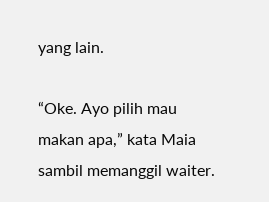yang lain.

“Oke. Ayo pilih mau makan apa,” kata Maia sambil memanggil waiter.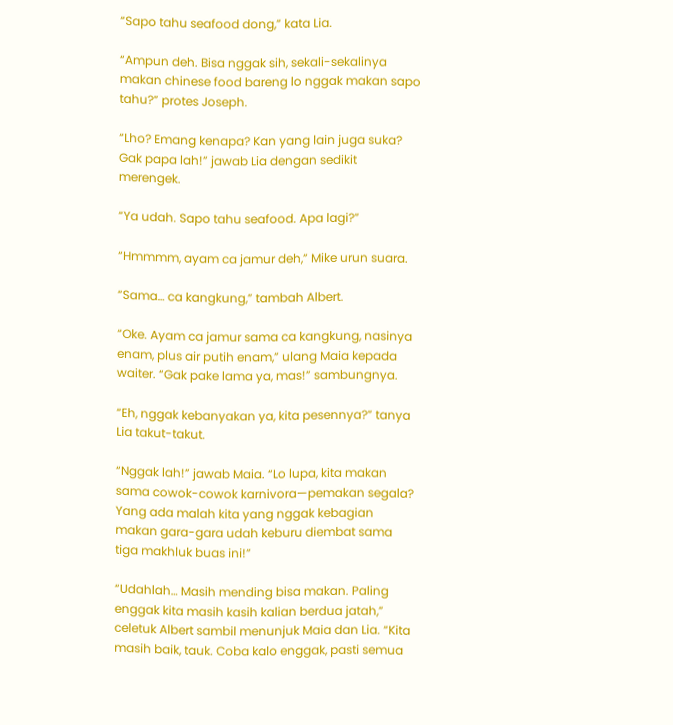“Sapo tahu seafood dong,” kata Lia.

“Ampun deh. Bisa nggak sih, sekali-sekalinya makan chinese food bareng lo nggak makan sapo tahu?” protes Joseph.

“Lho? Emang kenapa? Kan yang lain juga suka? Gak papa lah!” jawab Lia dengan sedikit merengek.

“Ya udah. Sapo tahu seafood. Apa lagi?”

“Hmmmm, ayam ca jamur deh,” Mike urun suara.

“Sama… ca kangkung,” tambah Albert.

“Oke. Ayam ca jamur sama ca kangkung, nasinya enam, plus air putih enam,” ulang Maia kepada waiter. “Gak pake lama ya, mas!” sambungnya.

“Eh, nggak kebanyakan ya, kita pesennya?” tanya Lia takut-takut.

“Nggak lah!” jawab Maia. “Lo lupa, kita makan sama cowok-cowok karnivora—pemakan segala? Yang ada malah kita yang nggak kebagian makan gara-gara udah keburu diembat sama tiga makhluk buas ini!”

“Udahlah… Masih mending bisa makan. Paling enggak kita masih kasih kalian berdua jatah,” celetuk Albert sambil menunjuk Maia dan Lia. “Kita masih baik, tauk. Coba kalo enggak, pasti semua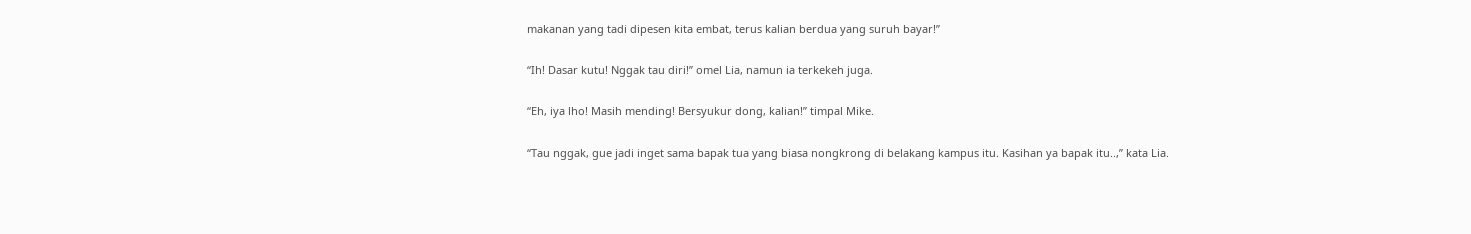makanan yang tadi dipesen kita embat, terus kalian berdua yang suruh bayar!”

“Ih! Dasar kutu! Nggak tau diri!” omel Lia, namun ia terkekeh juga.

“Eh, iya lho! Masih mending! Bersyukur dong, kalian!” timpal Mike.

“Tau nggak, gue jadi inget sama bapak tua yang biasa nongkrong di belakang kampus itu. Kasihan ya bapak itu..,” kata Lia.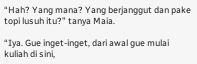“Hah? Yang mana? Yang berjanggut dan pake topi lusuh itu?” tanya Maia.

“Iya. Gue inget-inget, dari awal gue mulai kuliah di sini,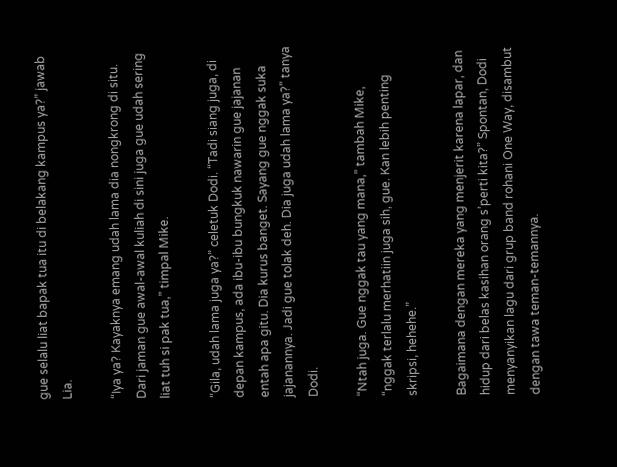gue selalu liat bapak tua itu di belakang kampus ya?” jawab Lia.

“Iya ya? Kayaknya emang udah lama dia nongkrong di situ. Dari jaman gue awal-awal kuliah di sini juga gue udah sering liat tuh si pak tua,” timpal Mike.

“Gila, udah lama juga ya?” celetuk Dodi. “Tadi siang juga, di depan kampus, ada ibu-ibu bungkuk nawarin gue jajanan entah apa gitu. Dia kurus banget. Sayang gue nggak suka jajanannya. Jadi gue tolak deh. Dia juga udah lama ya?” tanya Dodi.

“Ntah juga. Gue nggak tau yang mana,” tambah Mike, “nggak terlalu merhatiin juga sih, gue. Kan lebih penting skripsi, hehehe.”

Bagaimana dengan mereka yang menjerit karena lapar, dan hidup dari belas kasihan orang s’perti kita?” Spontan, Dodi menyanyikan lagu dari grup band rohani One Way, disambut dengan tawa teman-temannya.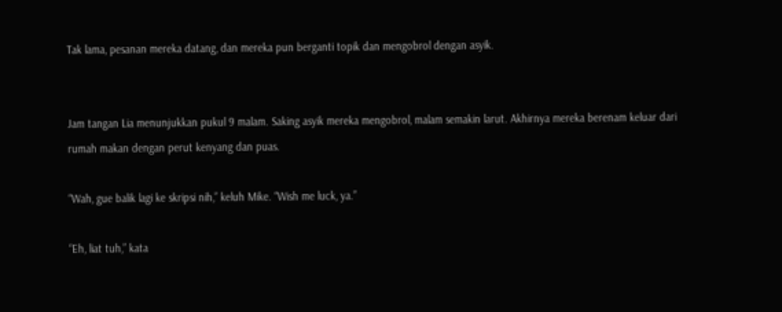Tak lama, pesanan mereka datang, dan mereka pun berganti topik dan mengobrol dengan asyik.


Jam tangan Lia menunjukkan pukul 9 malam. Saking asyik mereka mengobrol, malam semakin larut. Akhirnya mereka berenam keluar dari rumah makan dengan perut kenyang dan puas.

“Wah, gue balik lagi ke skripsi nih,” keluh Mike. “Wish me luck, ya.”

“Eh, liat tuh,” kata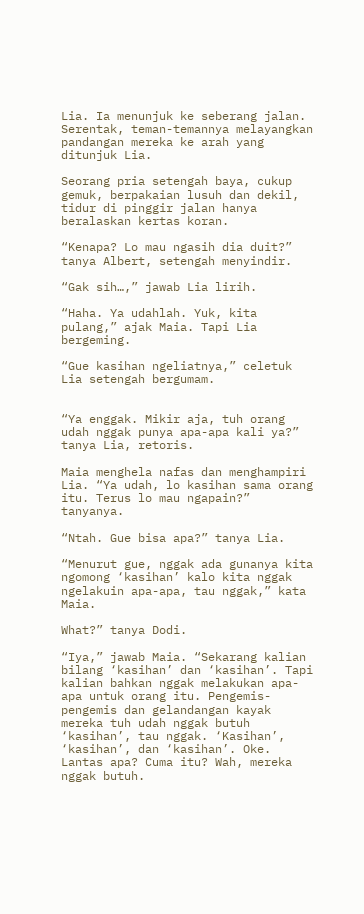Lia. Ia menunjuk ke seberang jalan. Serentak, teman-temannya melayangkan pandangan mereka ke arah yang ditunjuk Lia.

Seorang pria setengah baya, cukup gemuk, berpakaian lusuh dan dekil, tidur di pinggir jalan hanya beralaskan kertas koran.

“Kenapa? Lo mau ngasih dia duit?” tanya Albert, setengah menyindir.

“Gak sih…,” jawab Lia lirih.

“Haha. Ya udahlah. Yuk, kita pulang,” ajak Maia. Tapi Lia bergeming.

“Gue kasihan ngeliatnya,” celetuk Lia setengah bergumam.


“Ya enggak. Mikir aja, tuh orang udah nggak punya apa-apa kali ya?” tanya Lia, retoris.

Maia menghela nafas dan menghampiri Lia. “Ya udah, lo kasihan sama orang itu. Terus lo mau ngapain?” tanyanya.

“Ntah. Gue bisa apa?” tanya Lia.

“Menurut gue, nggak ada gunanya kita ngomong ‘kasihan’ kalo kita nggak ngelakuin apa-apa, tau nggak,” kata Maia.

What?” tanya Dodi.

“Iya,” jawab Maia. “Sekarang kalian bilang ‘kasihan’ dan ‘kasihan’. Tapi kalian bahkan nggak melakukan apa-apa untuk orang itu. Pengemis-pengemis dan gelandangan kayak mereka tuh udah nggak butuh ‘kasihan’, tau nggak. ‘Kasihan’, ‘kasihan’, dan ‘kasihan’. Oke. Lantas apa? Cuma itu? Wah, mereka nggak butuh.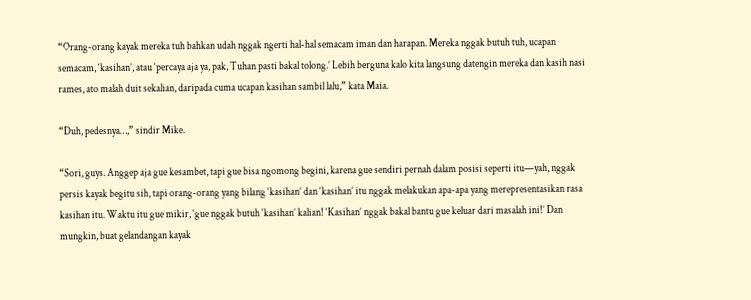“Orang-orang kayak mereka tuh bahkan udah nggak ngerti hal-hal semacam iman dan harapan. Mereka nggak butuh tuh, ucapan semacam, ‘kasihan’, atau ‘percaya aja ya, pak, Tuhan pasti bakal tolong.’ Lebih berguna kalo kita langsung datengin mereka dan kasih nasi rames, ato malah duit sekalian, daripada cuma ucapan kasihan sambil lalu,” kata Maia.

“Duh, pedesnya…,” sindir Mike.

“Sori, guys. Anggep aja gue kesambet, tapi gue bisa ngomong begini, karena gue sendiri pernah dalam posisi seperti itu—yah, nggak persis kayak begitu sih, tapi orang-orang yang bilang ‘kasihan’ dan ‘kasihan’ itu nggak melakukan apa-apa yang merepresentasikan rasa kasihan itu. Waktu itu gue mikir, ‘gue nggak butuh ‘kasihan’ kalian! ‘Kasihan’ nggak bakal bantu gue keluar dari masalah ini!’ Dan mungkin, buat gelandangan kayak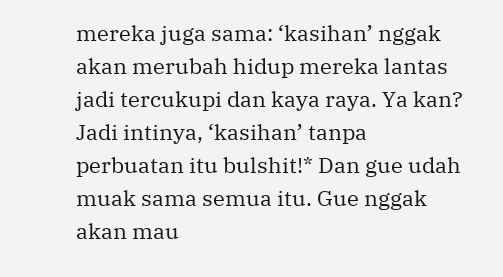mereka juga sama: ‘kasihan’ nggak akan merubah hidup mereka lantas jadi tercukupi dan kaya raya. Ya kan? Jadi intinya, ‘kasihan’ tanpa perbuatan itu bulshit!* Dan gue udah muak sama semua itu. Gue nggak akan mau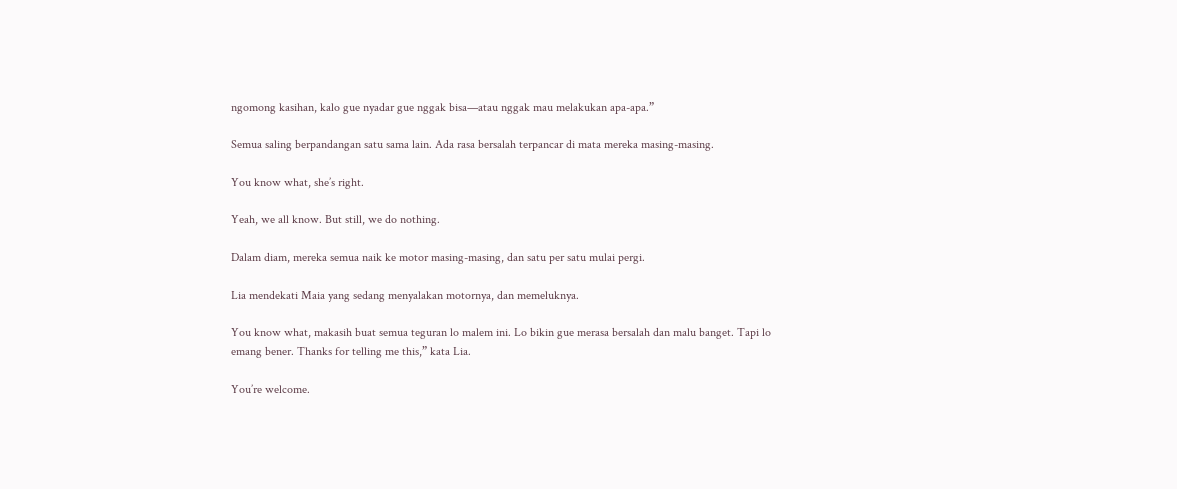ngomong kasihan, kalo gue nyadar gue nggak bisa—atau nggak mau melakukan apa-apa.”

Semua saling berpandangan satu sama lain. Ada rasa bersalah terpancar di mata mereka masing-masing.

You know what, she’s right.

Yeah, we all know. But still, we do nothing.

Dalam diam, mereka semua naik ke motor masing-masing, dan satu per satu mulai pergi.

Lia mendekati Maia yang sedang menyalakan motornya, dan memeluknya.

You know what, makasih buat semua teguran lo malem ini. Lo bikin gue merasa bersalah dan malu banget. Tapi lo emang bener. Thanks for telling me this,” kata Lia.

You’re welcome.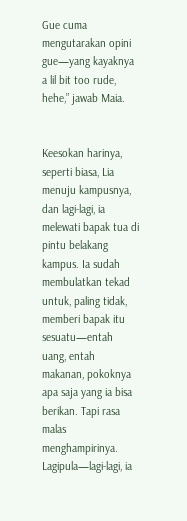Gue cuma mengutarakan opini gue—yang kayaknya a lil bit too rude, hehe,” jawab Maia.


Keesokan harinya, seperti biasa, Lia menuju kampusnya, dan lagi-lagi, ia melewati bapak tua di pintu belakang kampus. Ia sudah membulatkan tekad untuk, paling tidak, memberi bapak itu sesuatu—entah uang, entah makanan, pokoknya apa saja yang ia bisa berikan. Tapi rasa malas menghampirinya. Lagipula—lagi-lagi, ia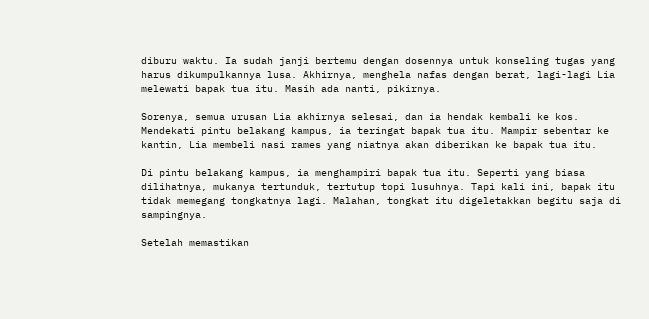diburu waktu. Ia sudah janji bertemu dengan dosennya untuk konseling tugas yang harus dikumpulkannya lusa. Akhirnya, menghela nafas dengan berat, lagi-lagi Lia melewati bapak tua itu. Masih ada nanti, pikirnya.

Sorenya, semua urusan Lia akhirnya selesai, dan ia hendak kembali ke kos. Mendekati pintu belakang kampus, ia teringat bapak tua itu. Mampir sebentar ke kantin, Lia membeli nasi rames yang niatnya akan diberikan ke bapak tua itu.

Di pintu belakang kampus, ia menghampiri bapak tua itu. Seperti yang biasa dilihatnya, mukanya tertunduk, tertutup topi lusuhnya. Tapi kali ini, bapak itu tidak memegang tongkatnya lagi. Malahan, tongkat itu digeletakkan begitu saja di sampingnya.

Setelah memastikan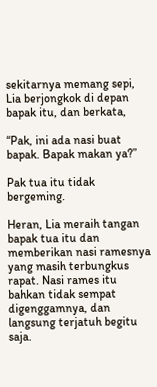sekitarnya memang sepi, Lia berjongkok di depan bapak itu, dan berkata,

“Pak, ini ada nasi buat bapak. Bapak makan ya?”

Pak tua itu tidak bergeming.

Heran, Lia meraih tangan bapak tua itu dan memberikan nasi ramesnya yang masih terbungkus rapat. Nasi rames itu bahkan tidak sempat digenggamnya, dan langsung terjatuh begitu saja.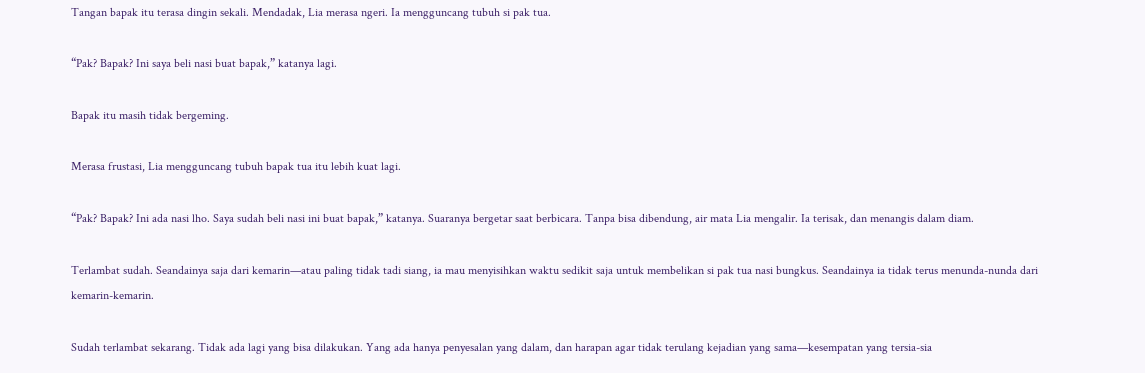Tangan bapak itu terasa dingin sekali. Mendadak, Lia merasa ngeri. Ia mengguncang tubuh si pak tua.

“Pak? Bapak? Ini saya beli nasi buat bapak,” katanya lagi.

Bapak itu masih tidak bergeming.

Merasa frustasi, Lia mengguncang tubuh bapak tua itu lebih kuat lagi.

“Pak? Bapak? Ini ada nasi lho. Saya sudah beli nasi ini buat bapak,” katanya. Suaranya bergetar saat berbicara. Tanpa bisa dibendung, air mata Lia mengalir. Ia terisak, dan menangis dalam diam.

Terlambat sudah. Seandainya saja dari kemarin—atau paling tidak tadi siang, ia mau menyisihkan waktu sedikit saja untuk membelikan si pak tua nasi bungkus. Seandainya ia tidak terus menunda-nunda dari kemarin-kemarin.

Sudah terlambat sekarang. Tidak ada lagi yang bisa dilakukan. Yang ada hanya penyesalan yang dalam, dan harapan agar tidak terulang kejadian yang sama—kesempatan yang tersia-sia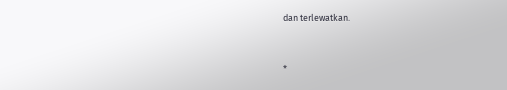dan terlewatkan.


*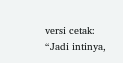versi cetak: “Jadi intinya,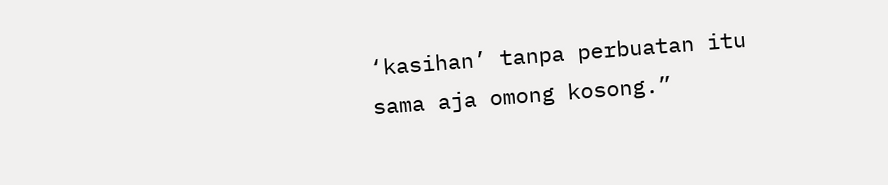‘kasihan’ tanpa perbuatan itu sama aja omong kosong.”